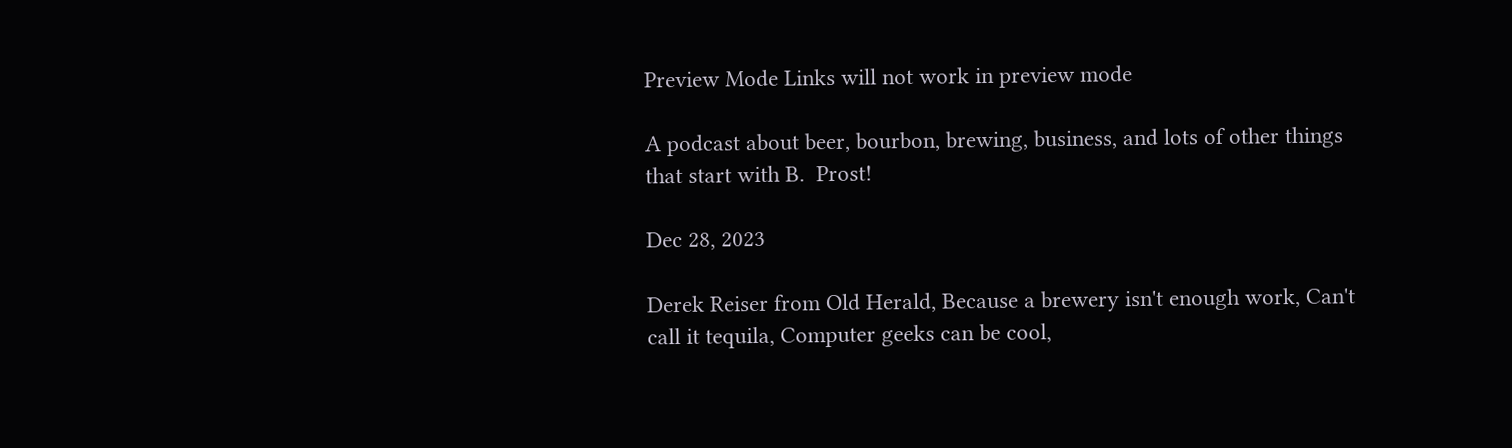Preview Mode Links will not work in preview mode

A podcast about beer, bourbon, brewing, business, and lots of other things that start with B.  Prost!

Dec 28, 2023

Derek Reiser from Old Herald, Because a brewery isn't enough work, Can't call it tequila, Computer geeks can be cool,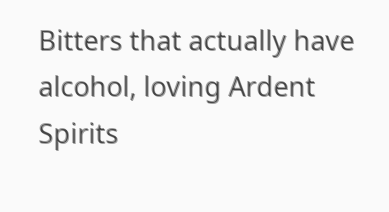Bitters that actually have alcohol, loving Ardent Spirits